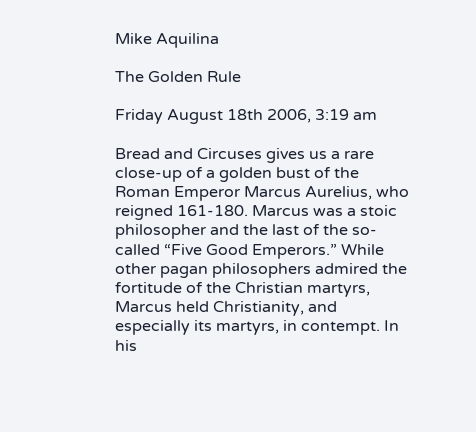Mike Aquilina

The Golden Rule

Friday August 18th 2006, 3:19 am

Bread and Circuses gives us a rare close-up of a golden bust of the Roman Emperor Marcus Aurelius, who reigned 161-180. Marcus was a stoic philosopher and the last of the so-called “Five Good Emperors.” While other pagan philosophers admired the fortitude of the Christian martyrs, Marcus held Christianity, and especially its martyrs, in contempt. In his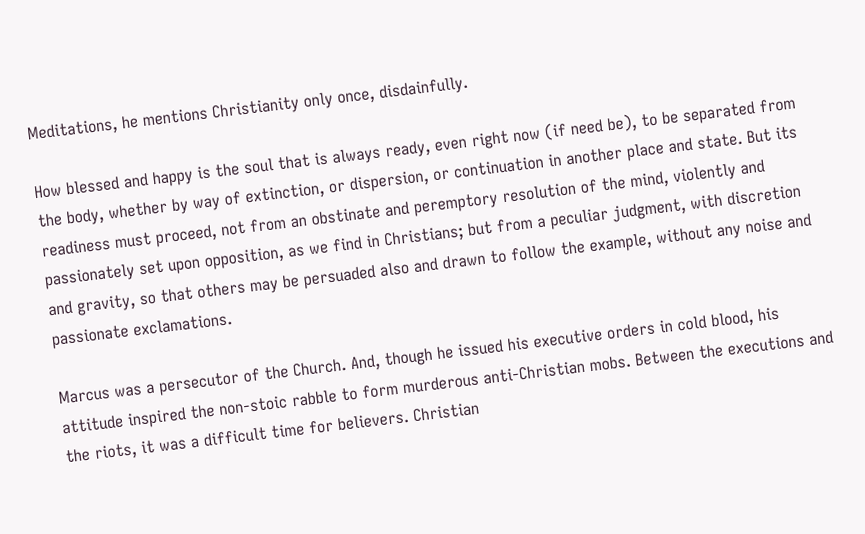Meditations, he mentions Christianity only once, disdainfully.

How blessed and happy is the soul that is always ready, even right now (if need be), to be separated from the body, whether by way of extinction, or dispersion, or continuation in another place and state. But its readiness must proceed, not from an obstinate and peremptory resolution of the mind, violently and passionately set upon opposition, as we find in Christians; but from a peculiar judgment, with discretion and gravity, so that others may be persuaded also and drawn to follow the example, without any noise and passionate exclamations.

Marcus was a persecutor of the Church. And, though he issued his executive orders in cold blood, his attitude inspired the non-stoic rabble to form murderous anti-Christian mobs. Between the executions and the riots, it was a difficult time for believers. Christian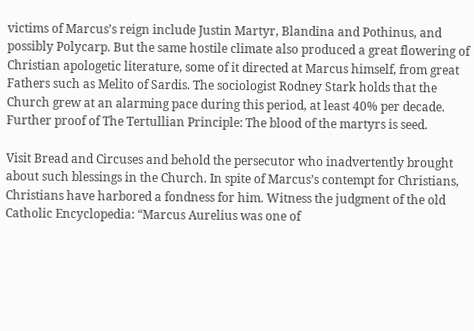victims of Marcus’s reign include Justin Martyr, Blandina and Pothinus, and possibly Polycarp. But the same hostile climate also produced a great flowering of Christian apologetic literature, some of it directed at Marcus himself, from great Fathers such as Melito of Sardis. The sociologist Rodney Stark holds that the Church grew at an alarming pace during this period, at least 40% per decade. Further proof of The Tertullian Principle: The blood of the martyrs is seed.

Visit Bread and Circuses and behold the persecutor who inadvertently brought about such blessings in the Church. In spite of Marcus’s contempt for Christians, Christians have harbored a fondness for him. Witness the judgment of the old Catholic Encyclopedia: “Marcus Aurelius was one of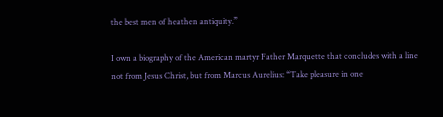the best men of heathen antiquity.”

I own a biography of the American martyr Father Marquette that concludes with a line not from Jesus Christ, but from Marcus Aurelius: “Take pleasure in one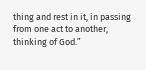thing and rest in it, in passing from one act to another, thinking of God.”